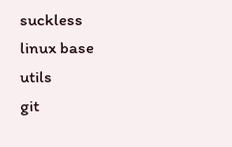suckless linux base utils
git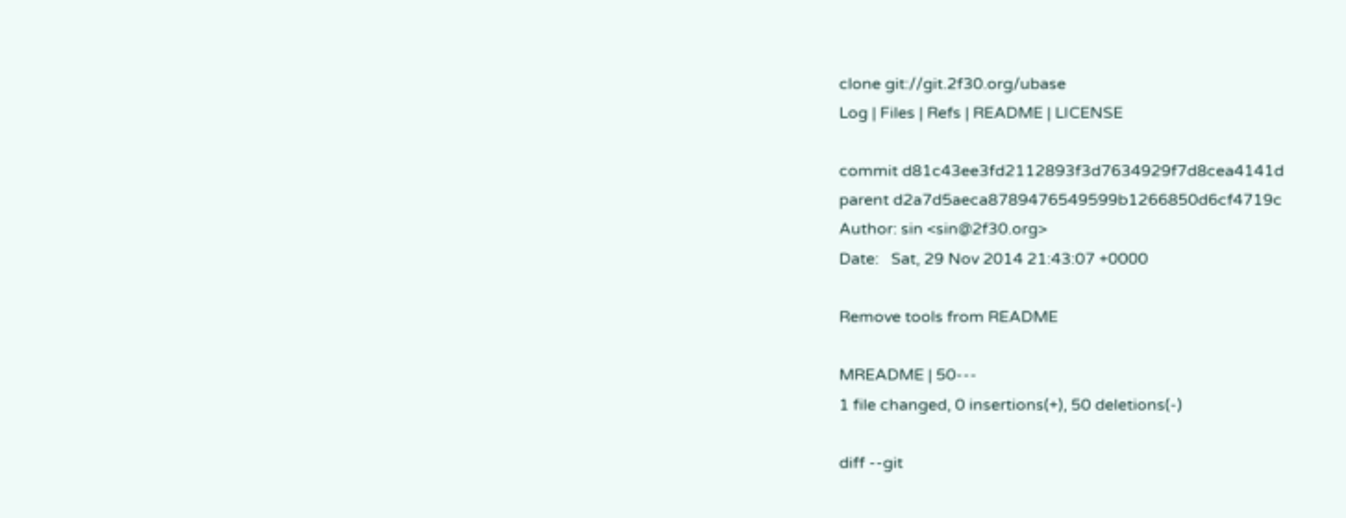clone git://git.2f30.org/ubase
Log | Files | Refs | README | LICENSE

commit d81c43ee3fd2112893f3d7634929f7d8cea4141d
parent d2a7d5aeca8789476549599b1266850d6cf4719c
Author: sin <sin@2f30.org>
Date:   Sat, 29 Nov 2014 21:43:07 +0000

Remove tools from README

MREADME | 50---
1 file changed, 0 insertions(+), 50 deletions(-)

diff --git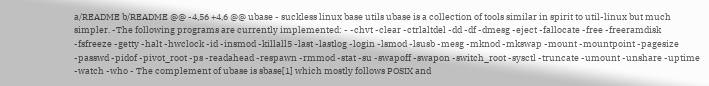a/README b/README @@ -4,56 +4,6 @@ ubase - suckless linux base utils ubase is a collection of tools similar in spirit to util-linux but much simpler. -The following programs are currently implemented: - -chvt -clear -ctrlaltdel -dd -df -dmesg -eject -fallocate -free -freeramdisk -fsfreeze -getty -halt -hwclock -id -insmod -killall5 -last -lastlog -login -lsmod -lsusb -mesg -mknod -mkswap -mount -mountpoint -pagesize -passwd -pidof -pivot_root -ps -readahead -respawn -rmmod -stat -su -swapoff -swapon -switch_root -sysctl -truncate -umount -unshare -uptime -watch -who - The complement of ubase is sbase[1] which mostly follows POSIX and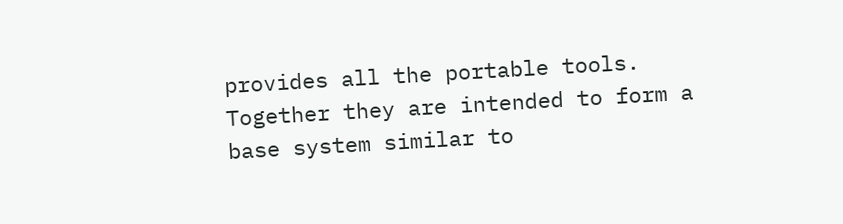provides all the portable tools. Together they are intended to form a base system similar to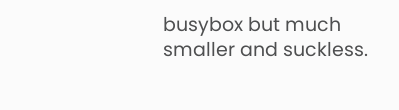busybox but much smaller and suckless.